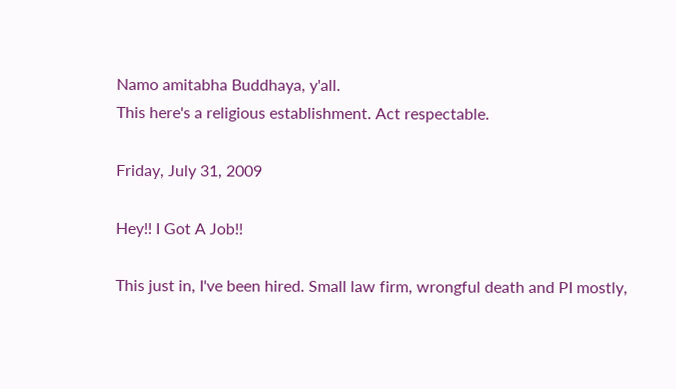Namo amitabha Buddhaya, y'all.
This here's a religious establishment. Act respectable.

Friday, July 31, 2009

Hey!! I Got A Job!!

This just in, I've been hired. Small law firm, wrongful death and PI mostly,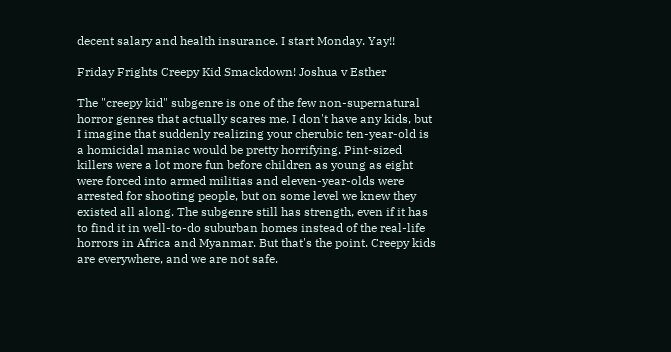decent salary and health insurance. I start Monday. Yay!!

Friday Frights Creepy Kid Smackdown! Joshua v Esther

The "creepy kid" subgenre is one of the few non-supernatural horror genres that actually scares me. I don't have any kids, but I imagine that suddenly realizing your cherubic ten-year-old is a homicidal maniac would be pretty horrifying. Pint-sized killers were a lot more fun before children as young as eight were forced into armed militias and eleven-year-olds were arrested for shooting people, but on some level we knew they existed all along. The subgenre still has strength, even if it has to find it in well-to-do suburban homes instead of the real-life horrors in Africa and Myanmar. But that's the point. Creepy kids are everywhere, and we are not safe.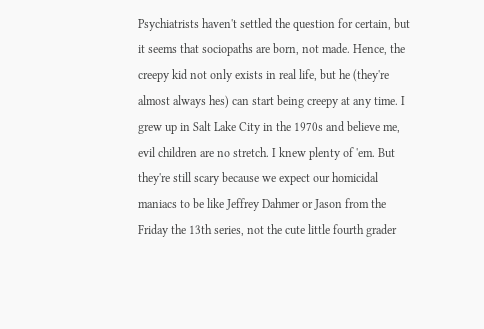Psychiatrists haven't settled the question for certain, but it seems that sociopaths are born, not made. Hence, the creepy kid not only exists in real life, but he (they're almost always hes) can start being creepy at any time. I grew up in Salt Lake City in the 1970s and believe me, evil children are no stretch. I knew plenty of 'em. But they're still scary because we expect our homicidal maniacs to be like Jeffrey Dahmer or Jason from the Friday the 13th series, not the cute little fourth grader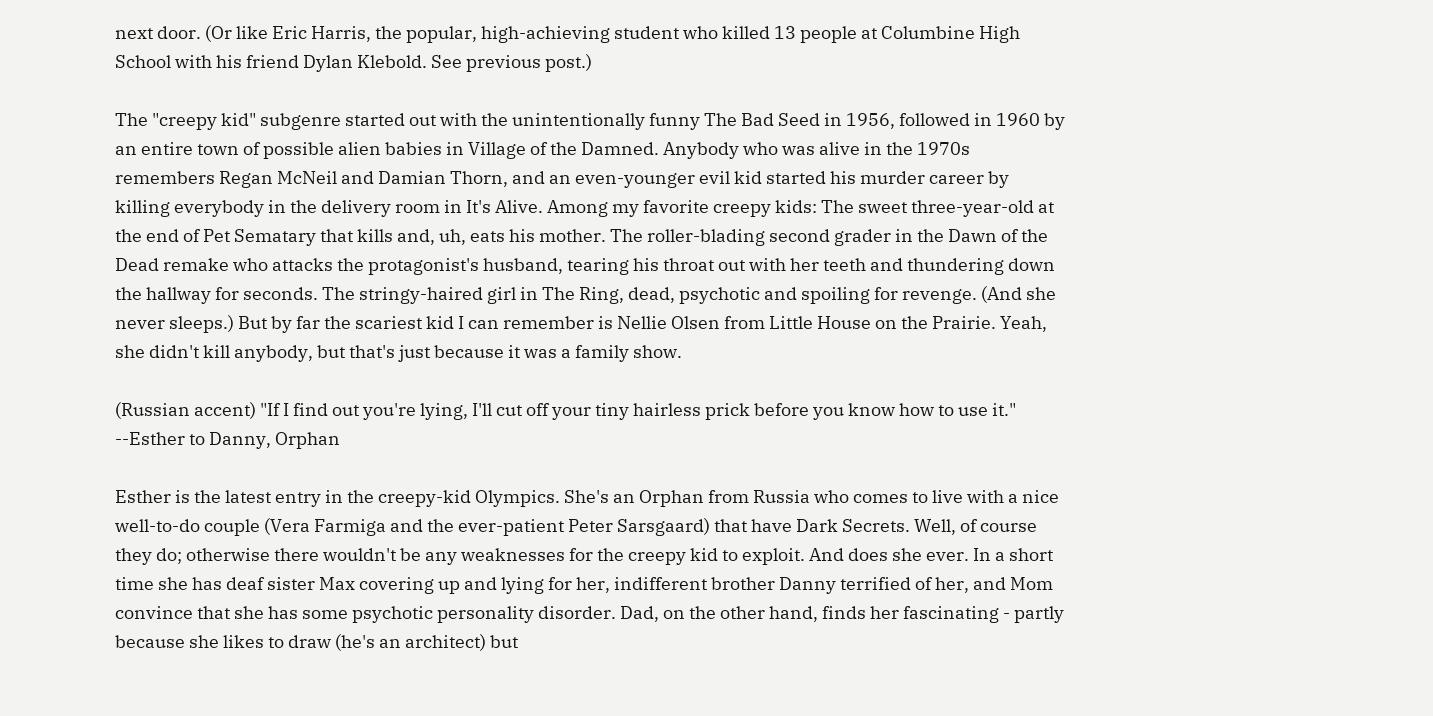next door. (Or like Eric Harris, the popular, high-achieving student who killed 13 people at Columbine High School with his friend Dylan Klebold. See previous post.)

The "creepy kid" subgenre started out with the unintentionally funny The Bad Seed in 1956, followed in 1960 by an entire town of possible alien babies in Village of the Damned. Anybody who was alive in the 1970s remembers Regan McNeil and Damian Thorn, and an even-younger evil kid started his murder career by killing everybody in the delivery room in It's Alive. Among my favorite creepy kids: The sweet three-year-old at the end of Pet Sematary that kills and, uh, eats his mother. The roller-blading second grader in the Dawn of the Dead remake who attacks the protagonist's husband, tearing his throat out with her teeth and thundering down the hallway for seconds. The stringy-haired girl in The Ring, dead, psychotic and spoiling for revenge. (And she never sleeps.) But by far the scariest kid I can remember is Nellie Olsen from Little House on the Prairie. Yeah, she didn't kill anybody, but that's just because it was a family show.

(Russian accent) "If I find out you're lying, I'll cut off your tiny hairless prick before you know how to use it."
--Esther to Danny, Orphan

Esther is the latest entry in the creepy-kid Olympics. She's an Orphan from Russia who comes to live with a nice well-to-do couple (Vera Farmiga and the ever-patient Peter Sarsgaard) that have Dark Secrets. Well, of course they do; otherwise there wouldn't be any weaknesses for the creepy kid to exploit. And does she ever. In a short time she has deaf sister Max covering up and lying for her, indifferent brother Danny terrified of her, and Mom convince that she has some psychotic personality disorder. Dad, on the other hand, finds her fascinating - partly because she likes to draw (he's an architect) but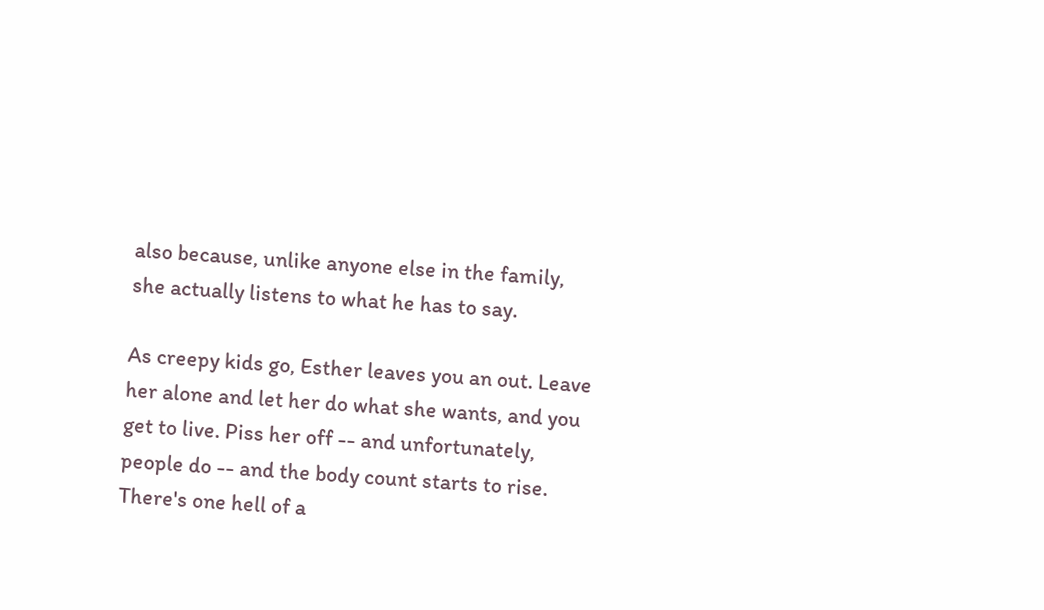also because, unlike anyone else in the family, she actually listens to what he has to say.

As creepy kids go, Esther leaves you an out. Leave her alone and let her do what she wants, and you get to live. Piss her off -- and unfortunately, people do -- and the body count starts to rise. There's one hell of a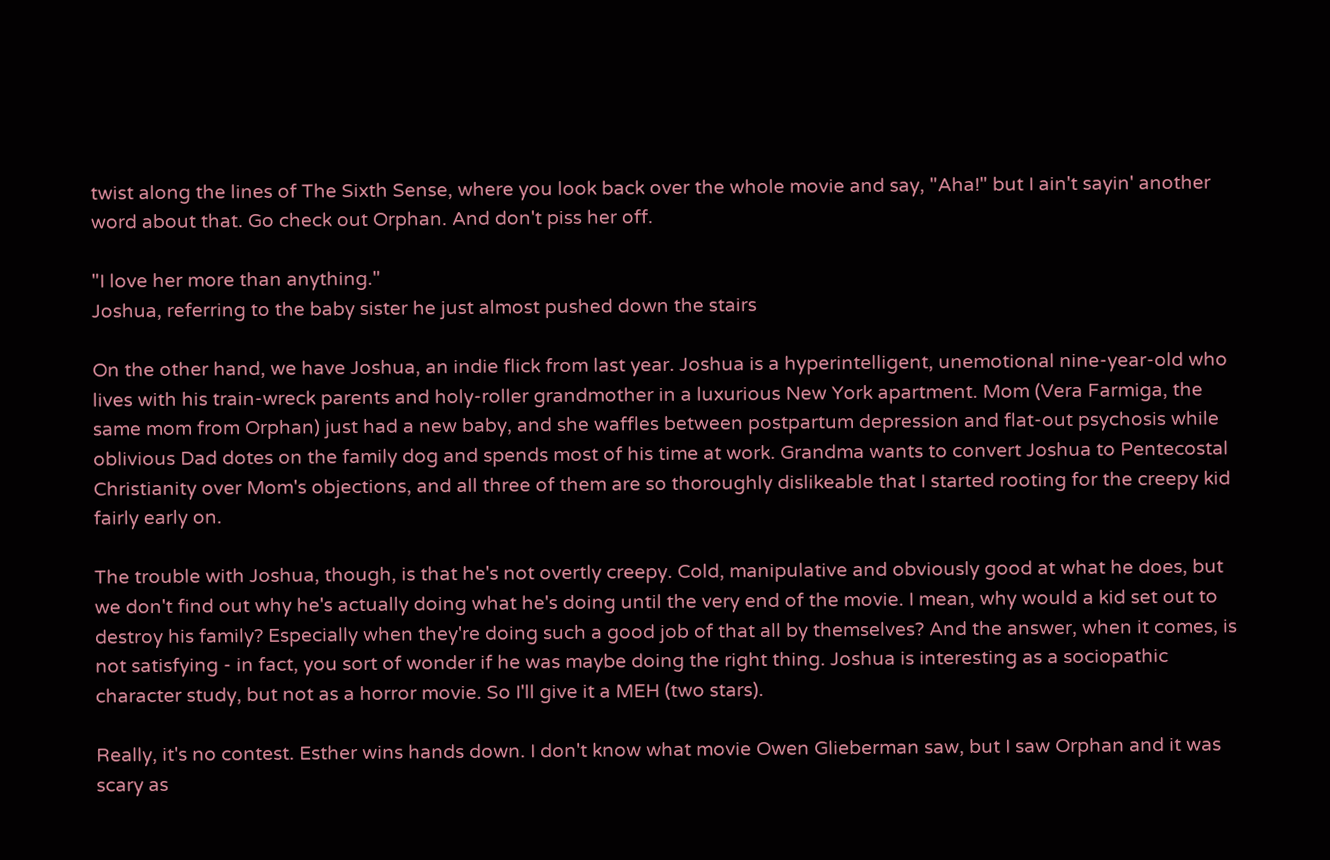twist along the lines of The Sixth Sense, where you look back over the whole movie and say, "Aha!" but I ain't sayin' another word about that. Go check out Orphan. And don't piss her off.

"I love her more than anything."
Joshua, referring to the baby sister he just almost pushed down the stairs

On the other hand, we have Joshua, an indie flick from last year. Joshua is a hyperintelligent, unemotional nine-year-old who lives with his train-wreck parents and holy-roller grandmother in a luxurious New York apartment. Mom (Vera Farmiga, the same mom from Orphan) just had a new baby, and she waffles between postpartum depression and flat-out psychosis while oblivious Dad dotes on the family dog and spends most of his time at work. Grandma wants to convert Joshua to Pentecostal Christianity over Mom's objections, and all three of them are so thoroughly dislikeable that I started rooting for the creepy kid fairly early on.

The trouble with Joshua, though, is that he's not overtly creepy. Cold, manipulative and obviously good at what he does, but we don't find out why he's actually doing what he's doing until the very end of the movie. I mean, why would a kid set out to destroy his family? Especially when they're doing such a good job of that all by themselves? And the answer, when it comes, is not satisfying - in fact, you sort of wonder if he was maybe doing the right thing. Joshua is interesting as a sociopathic character study, but not as a horror movie. So I'll give it a MEH (two stars).

Really, it's no contest. Esther wins hands down. I don't know what movie Owen Glieberman saw, but I saw Orphan and it was scary as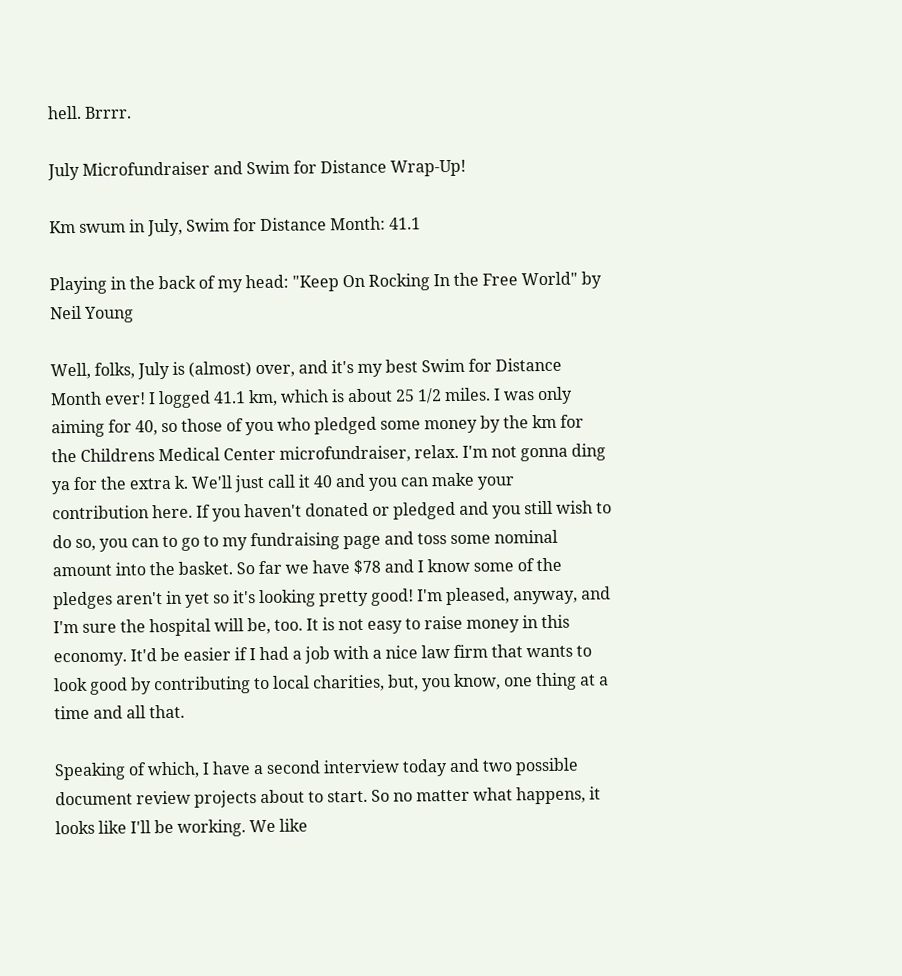hell. Brrrr.

July Microfundraiser and Swim for Distance Wrap-Up!

Km swum in July, Swim for Distance Month: 41.1

Playing in the back of my head: "Keep On Rocking In the Free World" by Neil Young

Well, folks, July is (almost) over, and it's my best Swim for Distance Month ever! I logged 41.1 km, which is about 25 1/2 miles. I was only aiming for 40, so those of you who pledged some money by the km for the Childrens Medical Center microfundraiser, relax. I'm not gonna ding ya for the extra k. We'll just call it 40 and you can make your contribution here. If you haven't donated or pledged and you still wish to do so, you can to go to my fundraising page and toss some nominal amount into the basket. So far we have $78 and I know some of the pledges aren't in yet so it's looking pretty good! I'm pleased, anyway, and I'm sure the hospital will be, too. It is not easy to raise money in this economy. It'd be easier if I had a job with a nice law firm that wants to look good by contributing to local charities, but, you know, one thing at a time and all that.

Speaking of which, I have a second interview today and two possible document review projects about to start. So no matter what happens, it looks like I'll be working. We like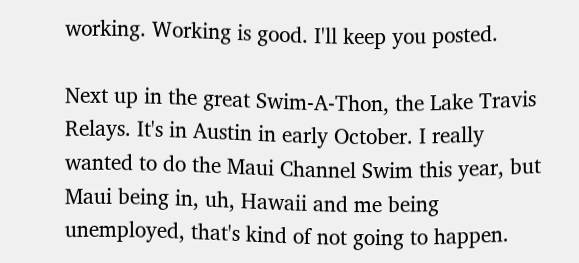working. Working is good. I'll keep you posted.

Next up in the great Swim-A-Thon, the Lake Travis Relays. It's in Austin in early October. I really wanted to do the Maui Channel Swim this year, but Maui being in, uh, Hawaii and me being unemployed, that's kind of not going to happen.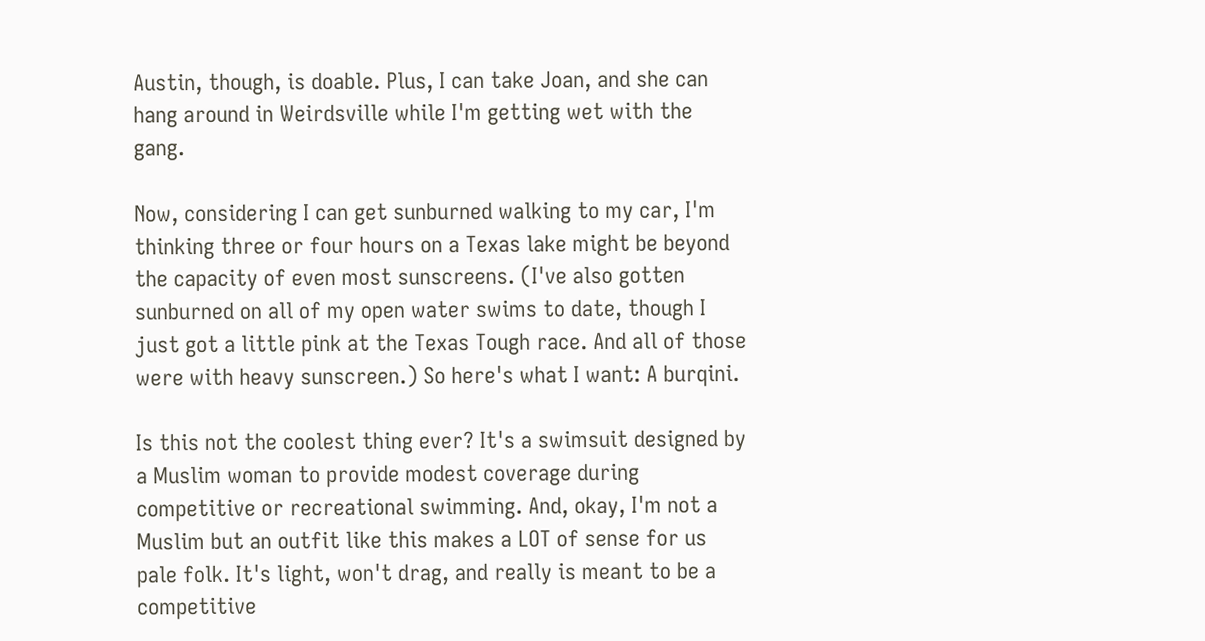Austin, though, is doable. Plus, I can take Joan, and she can hang around in Weirdsville while I'm getting wet with the gang.

Now, considering I can get sunburned walking to my car, I'm thinking three or four hours on a Texas lake might be beyond the capacity of even most sunscreens. (I've also gotten sunburned on all of my open water swims to date, though I just got a little pink at the Texas Tough race. And all of those were with heavy sunscreen.) So here's what I want: A burqini.

Is this not the coolest thing ever? It's a swimsuit designed by a Muslim woman to provide modest coverage during competitive or recreational swimming. And, okay, I'm not a Muslim but an outfit like this makes a LOT of sense for us pale folk. It's light, won't drag, and really is meant to be a competitive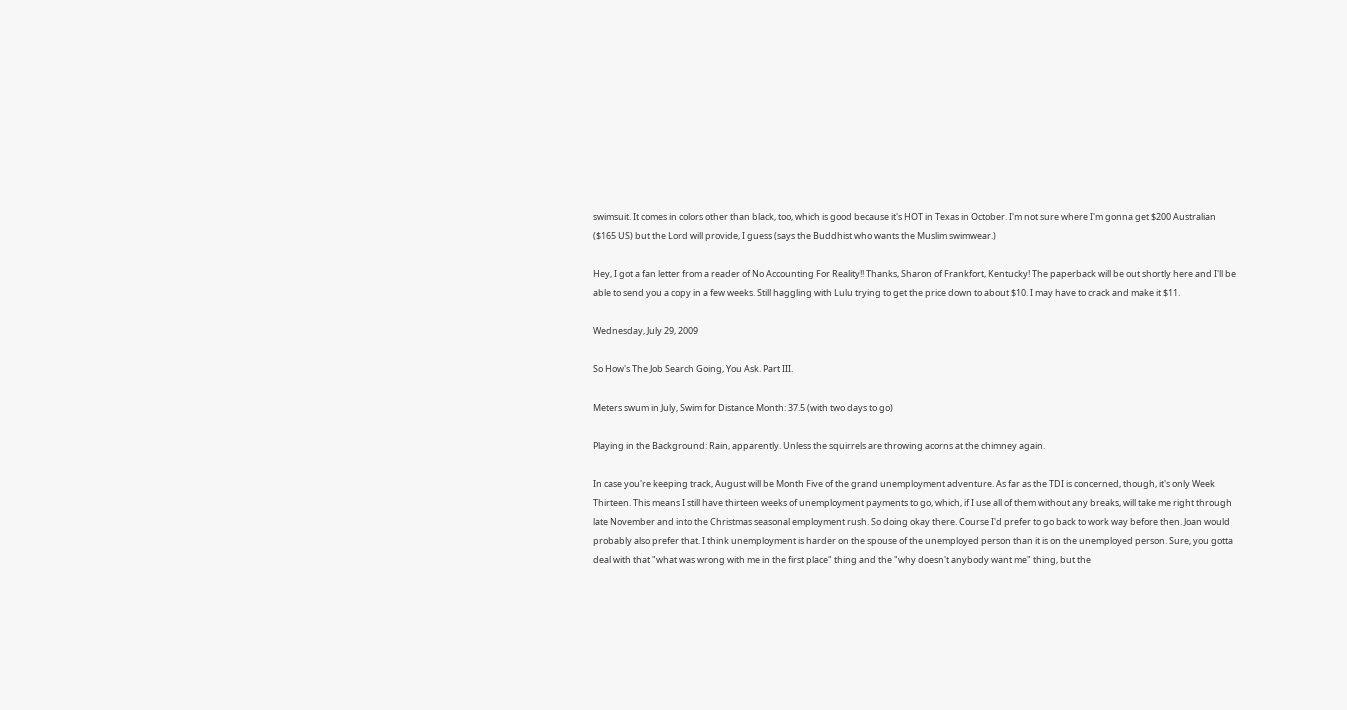swimsuit. It comes in colors other than black, too, which is good because it's HOT in Texas in October. I'm not sure where I'm gonna get $200 Australian ($165 US) but the Lord will provide, I guess (says the Buddhist who wants the Muslim swimwear.)

Hey, I got a fan letter from a reader of No Accounting For Reality!! Thanks, Sharon of Frankfort, Kentucky! The paperback will be out shortly here and I'll be able to send you a copy in a few weeks. Still haggling with Lulu trying to get the price down to about $10. I may have to crack and make it $11.

Wednesday, July 29, 2009

So How's The Job Search Going, You Ask. Part III.

Meters swum in July, Swim for Distance Month: 37.5 (with two days to go)

Playing in the Background: Rain, apparently. Unless the squirrels are throwing acorns at the chimney again.

In case you're keeping track, August will be Month Five of the grand unemployment adventure. As far as the TDI is concerned, though, it's only Week Thirteen. This means I still have thirteen weeks of unemployment payments to go, which, if I use all of them without any breaks, will take me right through late November and into the Christmas seasonal employment rush. So doing okay there. Course I'd prefer to go back to work way before then. Joan would probably also prefer that. I think unemployment is harder on the spouse of the unemployed person than it is on the unemployed person. Sure, you gotta deal with that "what was wrong with me in the first place" thing and the "why doesn't anybody want me" thing, but the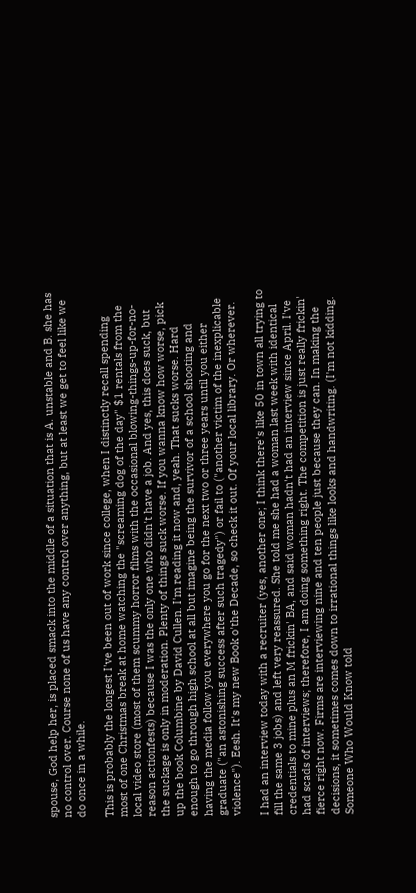spouse, God help her, is placed smack into the middle of a situation that is A. unstable and B. she has no control over. Course none of us have any control over anything, but at least we get to feel like we do once in a while.

This is probably the longest I've been out of work since college, when I distinctly recall spending most of one Christmas break at home watching the "screaming dog of the day" $1 rentals from the local video store (most of them scummy horror films with the occasional blowing-things-up-for-no-reason actionfests) because I was the only one who didn't have a job. And yes, this does suck, but the suckage is only in moderation. Plenty of things suck worse. If you wanna know how worse, pick up the book Columbine by David Cullen. I'm reading it now and, yeah. That sucks worse. Hard enough to go through high school at all but imagine being the survivor of a school shooting and having the media follow you everywhere you go for the next two or three years until you either graduate ("an astonishing success after such tragedy") or fail to ("another victim of the inexplicable violence"). Eesh. It's my new Book o'the Decade, so check it out. Of your local library. Or wherever.

I had an interview today with a recruiter (yes, another one; I think there's like 50 in town all trying to fill the same 3 jobs) and left very reassured. She told me she had a woman last week with identical credentials to mine plus an M frickin' BA, and said woman hadn't had an interview since April. I've had scads of interviews; therefore, I am doing something right. The competition is just really frickin' fierce right now. Firms are interviewing nine and ten people just because they can. In making the decisions, it sometimes comes down to irrational things like looks and handwriting. (I'm not kidding. Someone Who Would Know told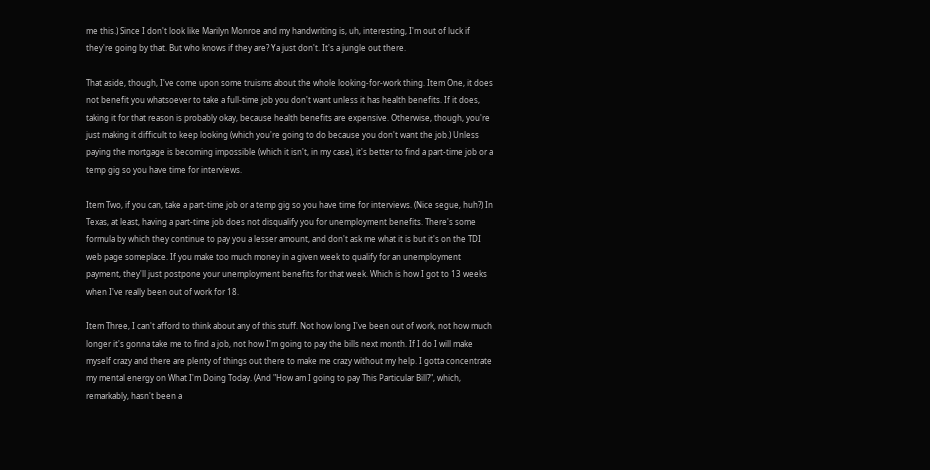me this.) Since I don't look like Marilyn Monroe and my handwriting is, uh, interesting, I'm out of luck if they're going by that. But who knows if they are? Ya just don't. It's a jungle out there.

That aside, though, I've come upon some truisms about the whole looking-for-work thing. Item One, it does not benefit you whatsoever to take a full-time job you don't want unless it has health benefits. If it does, taking it for that reason is probably okay, because health benefits are expensive. Otherwise, though, you're just making it difficult to keep looking (which you're going to do because you don't want the job.) Unless paying the mortgage is becoming impossible (which it isn't, in my case), it's better to find a part-time job or a temp gig so you have time for interviews.

Item Two, if you can, take a part-time job or a temp gig so you have time for interviews. (Nice segue, huh?) In Texas, at least, having a part-time job does not disqualify you for unemployment benefits. There's some formula by which they continue to pay you a lesser amount, and don't ask me what it is but it's on the TDI web page someplace. If you make too much money in a given week to qualify for an unemployment payment, they'll just postpone your unemployment benefits for that week. Which is how I got to 13 weeks when I've really been out of work for 18.

Item Three, I can't afford to think about any of this stuff. Not how long I've been out of work, not how much longer it's gonna take me to find a job, not how I'm going to pay the bills next month. If I do I will make myself crazy and there are plenty of things out there to make me crazy without my help. I gotta concentrate my mental energy on What I'm Doing Today. (And "How am I going to pay This Particular Bill?", which, remarkably, hasn't been a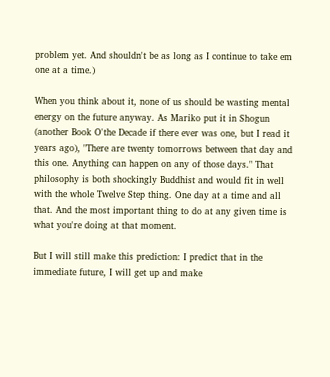problem yet. And shouldn't be as long as I continue to take em one at a time.)

When you think about it, none of us should be wasting mental energy on the future anyway. As Mariko put it in Shogun (another Book O'the Decade if there ever was one, but I read it years ago), "There are twenty tomorrows between that day and this one. Anything can happen on any of those days." That philosophy is both shockingly Buddhist and would fit in well with the whole Twelve Step thing. One day at a time and all that. And the most important thing to do at any given time is what you're doing at that moment.

But I will still make this prediction: I predict that in the immediate future, I will get up and make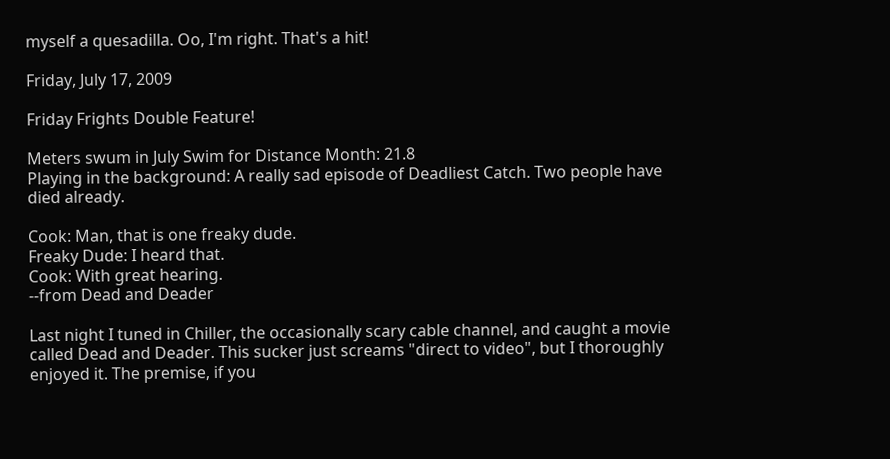myself a quesadilla. Oo, I'm right. That's a hit!

Friday, July 17, 2009

Friday Frights Double Feature!

Meters swum in July Swim for Distance Month: 21.8
Playing in the background: A really sad episode of Deadliest Catch. Two people have died already.

Cook: Man, that is one freaky dude.
Freaky Dude: I heard that.
Cook: With great hearing.
--from Dead and Deader

Last night I tuned in Chiller, the occasionally scary cable channel, and caught a movie called Dead and Deader. This sucker just screams "direct to video", but I thoroughly enjoyed it. The premise, if you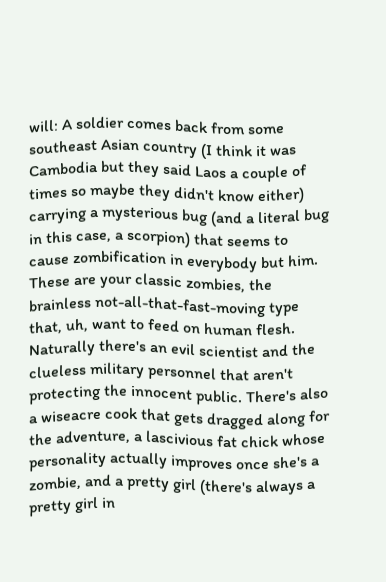will: A soldier comes back from some southeast Asian country (I think it was Cambodia but they said Laos a couple of times so maybe they didn't know either) carrying a mysterious bug (and a literal bug in this case, a scorpion) that seems to cause zombification in everybody but him. These are your classic zombies, the brainless not-all-that-fast-moving type that, uh, want to feed on human flesh. Naturally there's an evil scientist and the clueless military personnel that aren't protecting the innocent public. There's also a wiseacre cook that gets dragged along for the adventure, a lascivious fat chick whose personality actually improves once she's a zombie, and a pretty girl (there's always a pretty girl in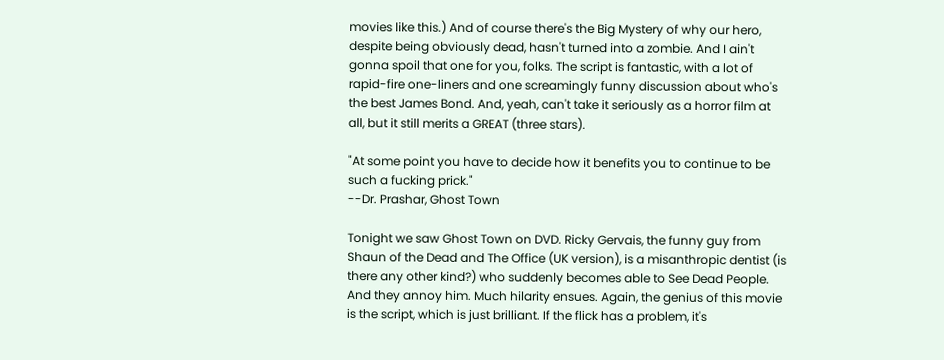movies like this.) And of course there's the Big Mystery of why our hero, despite being obviously dead, hasn't turned into a zombie. And I ain't gonna spoil that one for you, folks. The script is fantastic, with a lot of rapid-fire one-liners and one screamingly funny discussion about who's the best James Bond. And, yeah, can't take it seriously as a horror film at all, but it still merits a GREAT (three stars).

"At some point you have to decide how it benefits you to continue to be such a fucking prick."
--Dr. Prashar, Ghost Town

Tonight we saw Ghost Town on DVD. Ricky Gervais, the funny guy from Shaun of the Dead and The Office (UK version), is a misanthropic dentist (is there any other kind?) who suddenly becomes able to See Dead People. And they annoy him. Much hilarity ensues. Again, the genius of this movie is the script, which is just brilliant. If the flick has a problem, it's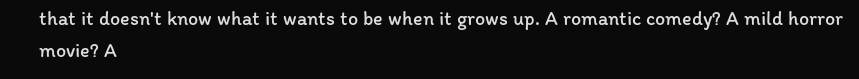that it doesn't know what it wants to be when it grows up. A romantic comedy? A mild horror movie? A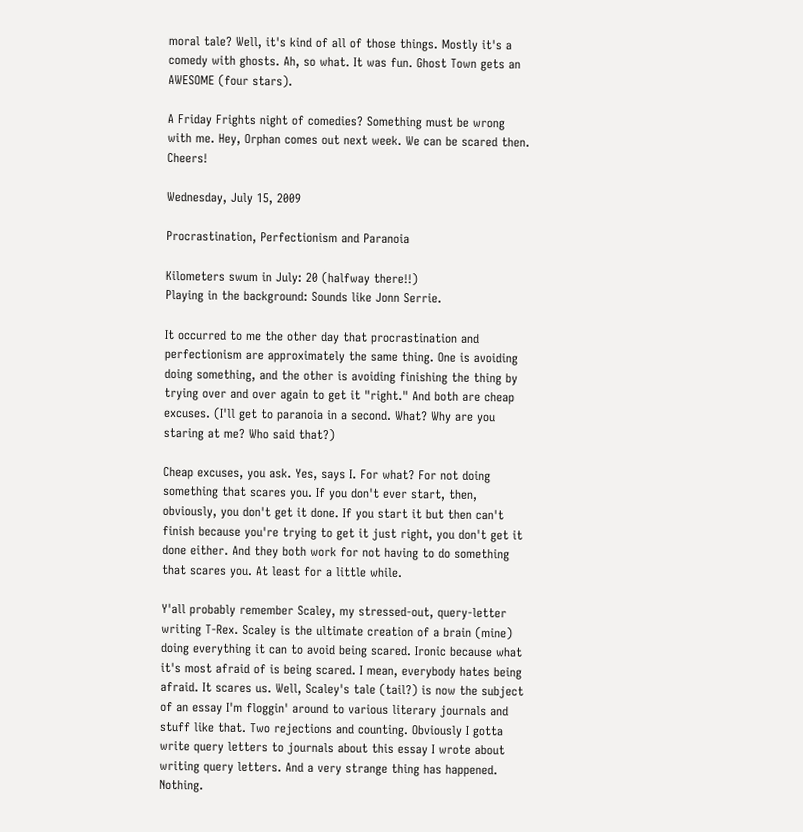moral tale? Well, it's kind of all of those things. Mostly it's a comedy with ghosts. Ah, so what. It was fun. Ghost Town gets an AWESOME (four stars).

A Friday Frights night of comedies? Something must be wrong with me. Hey, Orphan comes out next week. We can be scared then. Cheers!

Wednesday, July 15, 2009

Procrastination, Perfectionism and Paranoia

Kilometers swum in July: 20 (halfway there!!)
Playing in the background: Sounds like Jonn Serrie.

It occurred to me the other day that procrastination and perfectionism are approximately the same thing. One is avoiding doing something, and the other is avoiding finishing the thing by trying over and over again to get it "right." And both are cheap excuses. (I'll get to paranoia in a second. What? Why are you staring at me? Who said that?)

Cheap excuses, you ask. Yes, says I. For what? For not doing something that scares you. If you don't ever start, then, obviously, you don't get it done. If you start it but then can't finish because you're trying to get it just right, you don't get it done either. And they both work for not having to do something that scares you. At least for a little while.

Y'all probably remember Scaley, my stressed-out, query-letter writing T-Rex. Scaley is the ultimate creation of a brain (mine) doing everything it can to avoid being scared. Ironic because what it's most afraid of is being scared. I mean, everybody hates being afraid. It scares us. Well, Scaley's tale (tail?) is now the subject of an essay I'm floggin' around to various literary journals and stuff like that. Two rejections and counting. Obviously I gotta write query letters to journals about this essay I wrote about writing query letters. And a very strange thing has happened. Nothing.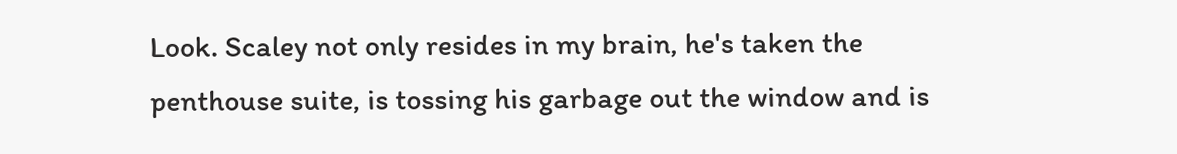Look. Scaley not only resides in my brain, he's taken the penthouse suite, is tossing his garbage out the window and is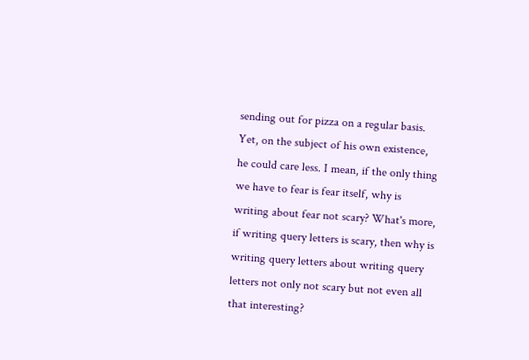sending out for pizza on a regular basis. Yet, on the subject of his own existence, he could care less. I mean, if the only thing we have to fear is fear itself, why is writing about fear not scary? What's more, if writing query letters is scary, then why is writing query letters about writing query letters not only not scary but not even all that interesting?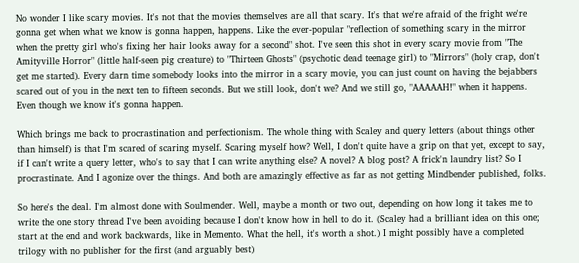No wonder I like scary movies. It's not that the movies themselves are all that scary. It's that we're afraid of the fright we're gonna get when what we know is gonna happen, happens. Like the ever-popular "reflection of something scary in the mirror when the pretty girl who's fixing her hair looks away for a second" shot. I've seen this shot in every scary movie from "The Amityville Horror" (little half-seen pig creature) to "Thirteen Ghosts" (psychotic dead teenage girl) to "Mirrors" (holy crap, don't get me started). Every darn time somebody looks into the mirror in a scary movie, you can just count on having the bejabbers scared out of you in the next ten to fifteen seconds. But we still look, don't we? And we still go, "AAAAAH!" when it happens. Even though we know it's gonna happen.

Which brings me back to procrastination and perfectionism. The whole thing with Scaley and query letters (about things other than himself) is that I'm scared of scaring myself. Scaring myself how? Well, I don't quite have a grip on that yet, except to say, if I can't write a query letter, who's to say that I can write anything else? A novel? A blog post? A frick'n laundry list? So I procrastinate. And I agonize over the things. And both are amazingly effective as far as not getting Mindbender published, folks.

So here's the deal. I'm almost done with Soulmender. Well, maybe a month or two out, depending on how long it takes me to write the one story thread I've been avoiding because I don't know how in hell to do it. (Scaley had a brilliant idea on this one; start at the end and work backwards, like in Memento. What the hell, it's worth a shot.) I might possibly have a completed trilogy with no publisher for the first (and arguably best)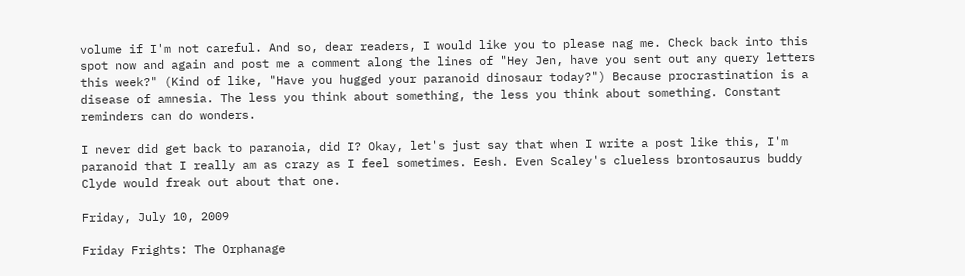volume if I'm not careful. And so, dear readers, I would like you to please nag me. Check back into this spot now and again and post me a comment along the lines of "Hey Jen, have you sent out any query letters this week?" (Kind of like, "Have you hugged your paranoid dinosaur today?") Because procrastination is a disease of amnesia. The less you think about something, the less you think about something. Constant reminders can do wonders.

I never did get back to paranoia, did I? Okay, let's just say that when I write a post like this, I'm paranoid that I really am as crazy as I feel sometimes. Eesh. Even Scaley's clueless brontosaurus buddy Clyde would freak out about that one.

Friday, July 10, 2009

Friday Frights: The Orphanage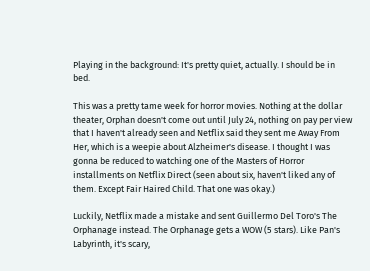Playing in the background: It's pretty quiet, actually. I should be in bed.

This was a pretty tame week for horror movies. Nothing at the dollar theater, Orphan doesn't come out until July 24, nothing on pay per view that I haven't already seen and Netflix said they sent me Away From Her, which is a weepie about Alzheimer's disease. I thought I was gonna be reduced to watching one of the Masters of Horror installments on Netflix Direct (seen about six, haven't liked any of them. Except Fair Haired Child. That one was okay.)

Luckily, Netflix made a mistake and sent Guillermo Del Toro's The Orphanage instead. The Orphanage gets a WOW (5 stars). Like Pan's Labyrinth, it's scary,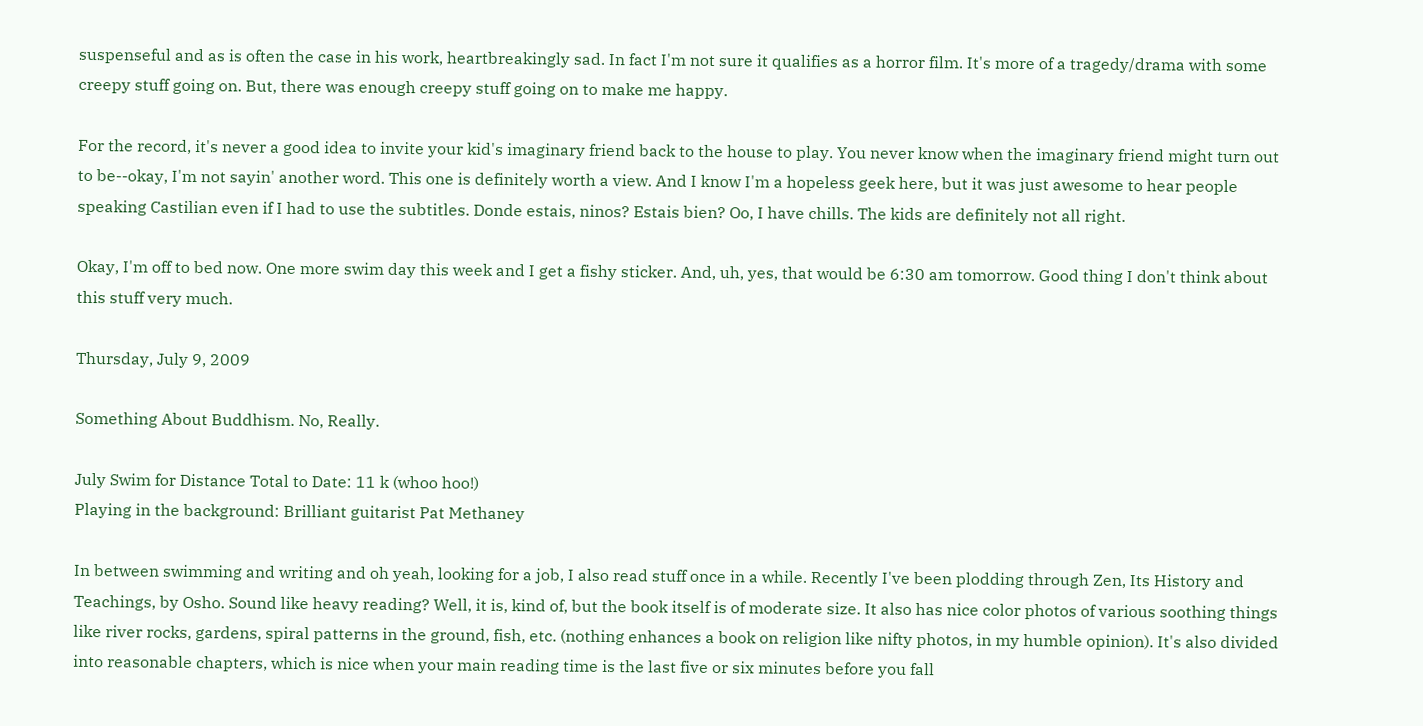suspenseful and as is often the case in his work, heartbreakingly sad. In fact I'm not sure it qualifies as a horror film. It's more of a tragedy/drama with some creepy stuff going on. But, there was enough creepy stuff going on to make me happy.

For the record, it's never a good idea to invite your kid's imaginary friend back to the house to play. You never know when the imaginary friend might turn out to be--okay, I'm not sayin' another word. This one is definitely worth a view. And I know I'm a hopeless geek here, but it was just awesome to hear people speaking Castilian even if I had to use the subtitles. Donde estais, ninos? Estais bien? Oo, I have chills. The kids are definitely not all right.

Okay, I'm off to bed now. One more swim day this week and I get a fishy sticker. And, uh, yes, that would be 6:30 am tomorrow. Good thing I don't think about this stuff very much.

Thursday, July 9, 2009

Something About Buddhism. No, Really.

July Swim for Distance Total to Date: 11 k (whoo hoo!)
Playing in the background: Brilliant guitarist Pat Methaney

In between swimming and writing and oh yeah, looking for a job, I also read stuff once in a while. Recently I've been plodding through Zen, Its History and Teachings, by Osho. Sound like heavy reading? Well, it is, kind of, but the book itself is of moderate size. It also has nice color photos of various soothing things like river rocks, gardens, spiral patterns in the ground, fish, etc. (nothing enhances a book on religion like nifty photos, in my humble opinion). It's also divided into reasonable chapters, which is nice when your main reading time is the last five or six minutes before you fall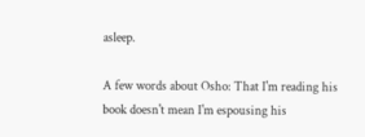asleep.

A few words about Osho: That I'm reading his book doesn't mean I'm espousing his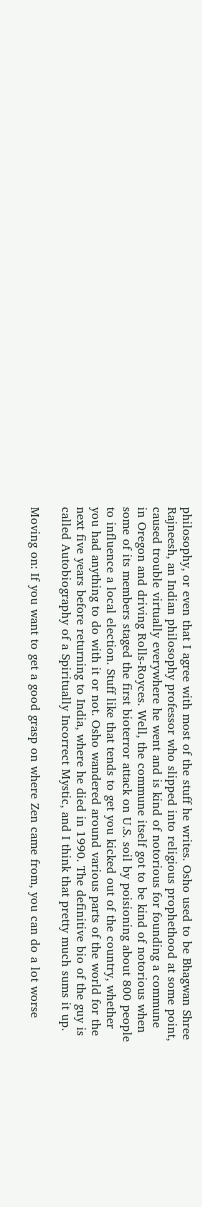philosophy, or even that I agree with most of the stuff he writes. Osho used to be Bhagwan Shree Rajneesh, an Indian philosophy professor who slipped into religious prophethood at some point, caused trouble virtually everywhere he went and is kind of notorious for founding a commune in Oregon and driving Rolls-Royces. Well, the commune itself got to be kind of notorious when some of its members staged the first bioterror attack on U.S. soil by poisioning about 800 people to influence a local election. Stuff like that tends to get you kicked out of the country, whether you had anything to do with it or not. Osho wandered around various parts of the world for the next five years before returning to India, where he died in 1990. The definitive bio of the guy is called Autobiography of a Spiritually Incorrect Mystic, and I think that pretty much sums it up.

Moving on: If you want to get a good grasp on where Zen came from, you can do a lot worse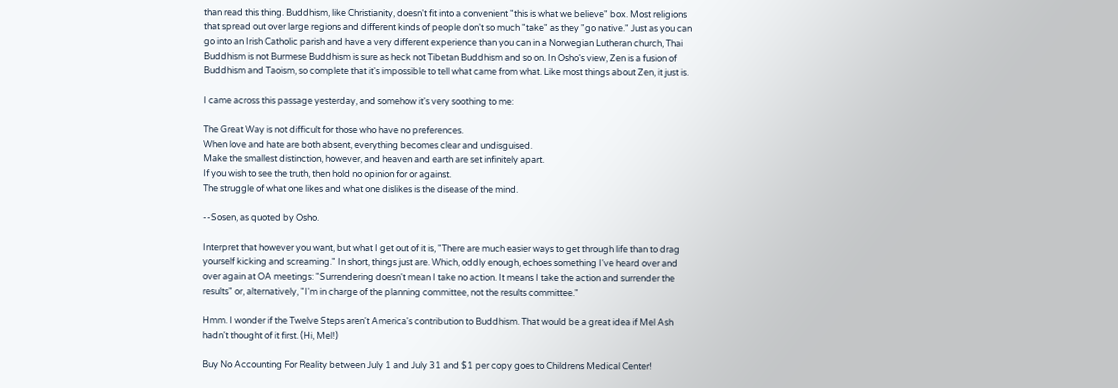than read this thing. Buddhism, like Christianity, doesn't fit into a convenient "this is what we believe" box. Most religions that spread out over large regions and different kinds of people don't so much "take" as they "go native." Just as you can go into an Irish Catholic parish and have a very different experience than you can in a Norwegian Lutheran church, Thai Buddhism is not Burmese Buddhism is sure as heck not Tibetan Buddhism and so on. In Osho's view, Zen is a fusion of Buddhism and Taoism, so complete that it's impossible to tell what came from what. Like most things about Zen, it just is.

I came across this passage yesterday, and somehow it's very soothing to me:

The Great Way is not difficult for those who have no preferences.
When love and hate are both absent, everything becomes clear and undisguised.
Make the smallest distinction, however, and heaven and earth are set infinitely apart.
If you wish to see the truth, then hold no opinion for or against.
The struggle of what one likes and what one dislikes is the disease of the mind.

--Sosen, as quoted by Osho.

Interpret that however you want, but what I get out of it is, "There are much easier ways to get through life than to drag yourself kicking and screaming." In short, things just are. Which, oddly enough, echoes something I've heard over and over again at OA meetings: "Surrendering doesn't mean I take no action. It means I take the action and surrender the results" or, alternatively, "I'm in charge of the planning committee, not the results committee."

Hmm. I wonder if the Twelve Steps aren't America's contribution to Buddhism. That would be a great idea if Mel Ash hadn't thought of it first. (Hi, Mel!)

Buy No Accounting For Reality between July 1 and July 31 and $1 per copy goes to Childrens Medical Center!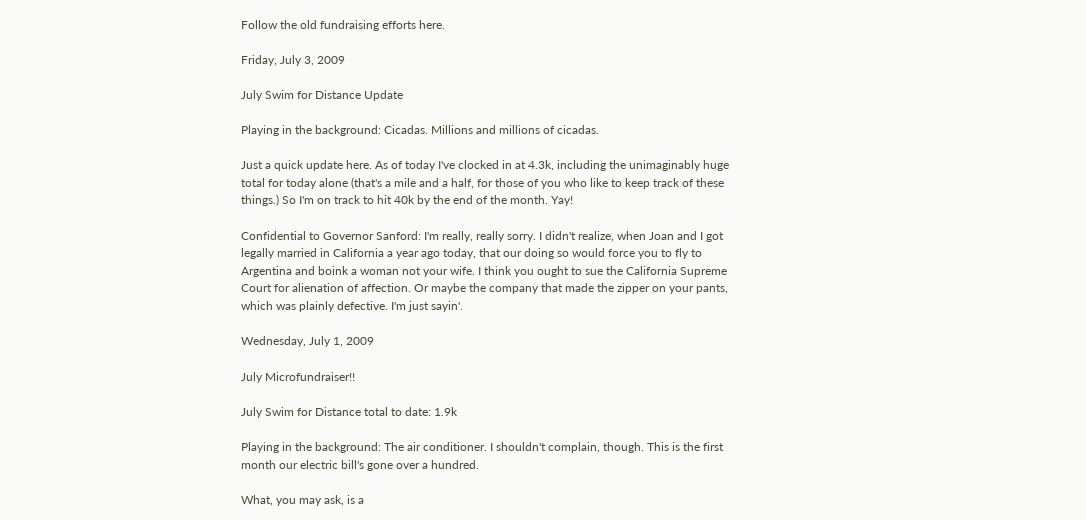Follow the old fundraising efforts here.

Friday, July 3, 2009

July Swim for Distance Update

Playing in the background: Cicadas. Millions and millions of cicadas.

Just a quick update here. As of today I've clocked in at 4.3k, including the unimaginably huge total for today alone (that's a mile and a half, for those of you who like to keep track of these things.) So I'm on track to hit 40k by the end of the month. Yay!

Confidential to Governor Sanford: I'm really, really sorry. I didn't realize, when Joan and I got legally married in California a year ago today, that our doing so would force you to fly to Argentina and boink a woman not your wife. I think you ought to sue the California Supreme Court for alienation of affection. Or maybe the company that made the zipper on your pants, which was plainly defective. I'm just sayin'.

Wednesday, July 1, 2009

July Microfundraiser!!

July Swim for Distance total to date: 1.9k

Playing in the background: The air conditioner. I shouldn't complain, though. This is the first month our electric bill's gone over a hundred.

What, you may ask, is a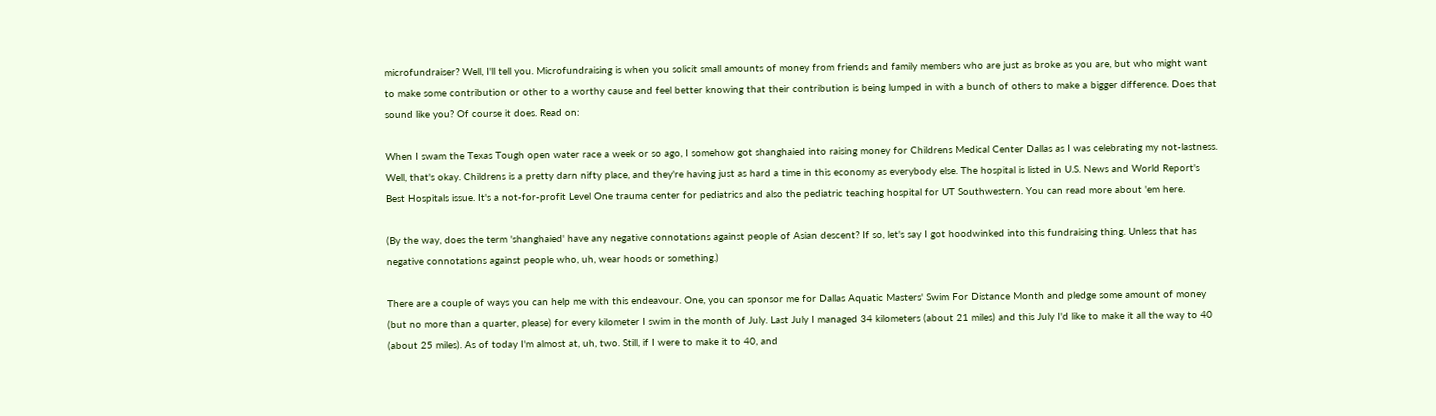microfundraiser? Well, I'll tell you. Microfundraising is when you solicit small amounts of money from friends and family members who are just as broke as you are, but who might want to make some contribution or other to a worthy cause and feel better knowing that their contribution is being lumped in with a bunch of others to make a bigger difference. Does that sound like you? Of course it does. Read on:

When I swam the Texas Tough open water race a week or so ago, I somehow got shanghaied into raising money for Childrens Medical Center Dallas as I was celebrating my not-lastness. Well, that's okay. Childrens is a pretty darn nifty place, and they're having just as hard a time in this economy as everybody else. The hospital is listed in U.S. News and World Report's Best Hospitals issue. It's a not-for-profit Level One trauma center for pediatrics and also the pediatric teaching hospital for UT Southwestern. You can read more about 'em here.

(By the way, does the term 'shanghaied' have any negative connotations against people of Asian descent? If so, let's say I got hoodwinked into this fundraising thing. Unless that has negative connotations against people who, uh, wear hoods or something.)

There are a couple of ways you can help me with this endeavour. One, you can sponsor me for Dallas Aquatic Masters' Swim For Distance Month and pledge some amount of money (but no more than a quarter, please) for every kilometer I swim in the month of July. Last July I managed 34 kilometers (about 21 miles) and this July I'd like to make it all the way to 40 (about 25 miles). As of today I'm almost at, uh, two. Still, if I were to make it to 40, and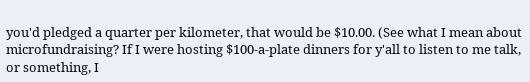you'd pledged a quarter per kilometer, that would be $10.00. (See what I mean about microfundraising? If I were hosting $100-a-plate dinners for y'all to listen to me talk, or something, I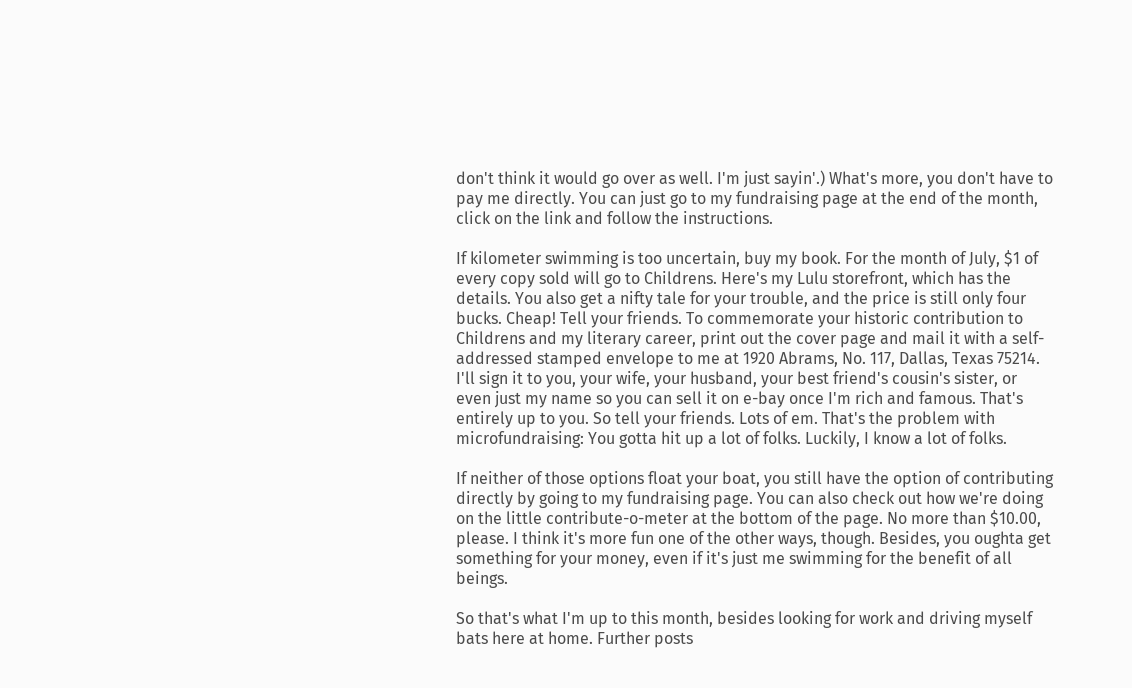don't think it would go over as well. I'm just sayin'.) What's more, you don't have to pay me directly. You can just go to my fundraising page at the end of the month, click on the link and follow the instructions.

If kilometer swimming is too uncertain, buy my book. For the month of July, $1 of every copy sold will go to Childrens. Here's my Lulu storefront, which has the details. You also get a nifty tale for your trouble, and the price is still only four bucks. Cheap! Tell your friends. To commemorate your historic contribution to Childrens and my literary career, print out the cover page and mail it with a self-addressed stamped envelope to me at 1920 Abrams, No. 117, Dallas, Texas 75214. I'll sign it to you, your wife, your husband, your best friend's cousin's sister, or even just my name so you can sell it on e-bay once I'm rich and famous. That's entirely up to you. So tell your friends. Lots of em. That's the problem with microfundraising: You gotta hit up a lot of folks. Luckily, I know a lot of folks.

If neither of those options float your boat, you still have the option of contributing directly by going to my fundraising page. You can also check out how we're doing on the little contribute-o-meter at the bottom of the page. No more than $10.00, please. I think it's more fun one of the other ways, though. Besides, you oughta get something for your money, even if it's just me swimming for the benefit of all beings.

So that's what I'm up to this month, besides looking for work and driving myself bats here at home. Further posts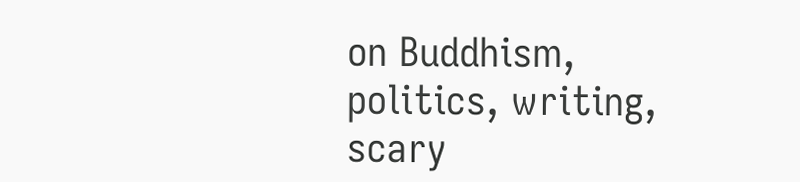on Buddhism, politics, writing, scary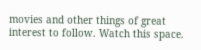movies and other things of great interest to follow. Watch this space.